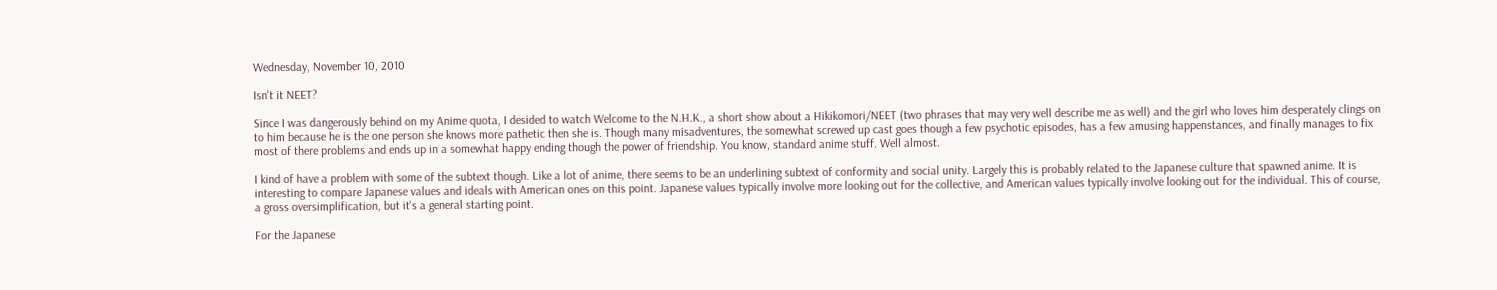Wednesday, November 10, 2010

Isn't it NEET?

Since I was dangerously behind on my Anime quota, I desided to watch Welcome to the N.H.K., a short show about a Hikikomori/NEET (two phrases that may very well describe me as well) and the girl who loves him desperately clings on to him because he is the one person she knows more pathetic then she is. Though many misadventures, the somewhat screwed up cast goes though a few psychotic episodes, has a few amusing happenstances, and finally manages to fix most of there problems and ends up in a somewhat happy ending though the power of friendship. You know, standard anime stuff. Well almost.

I kind of have a problem with some of the subtext though. Like a lot of anime, there seems to be an underlining subtext of conformity and social unity. Largely this is probably related to the Japanese culture that spawned anime. It is interesting to compare Japanese values and ideals with American ones on this point. Japanese values typically involve more looking out for the collective, and American values typically involve looking out for the individual. This of course, a gross oversimplification, but it's a general starting point.

For the Japanese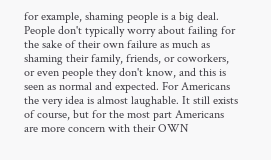for example, shaming people is a big deal. People don't typically worry about failing for the sake of their own failure as much as shaming their family, friends, or coworkers, or even people they don't know, and this is seen as normal and expected. For Americans the very idea is almost laughable. It still exists of course, but for the most part Americans are more concern with their OWN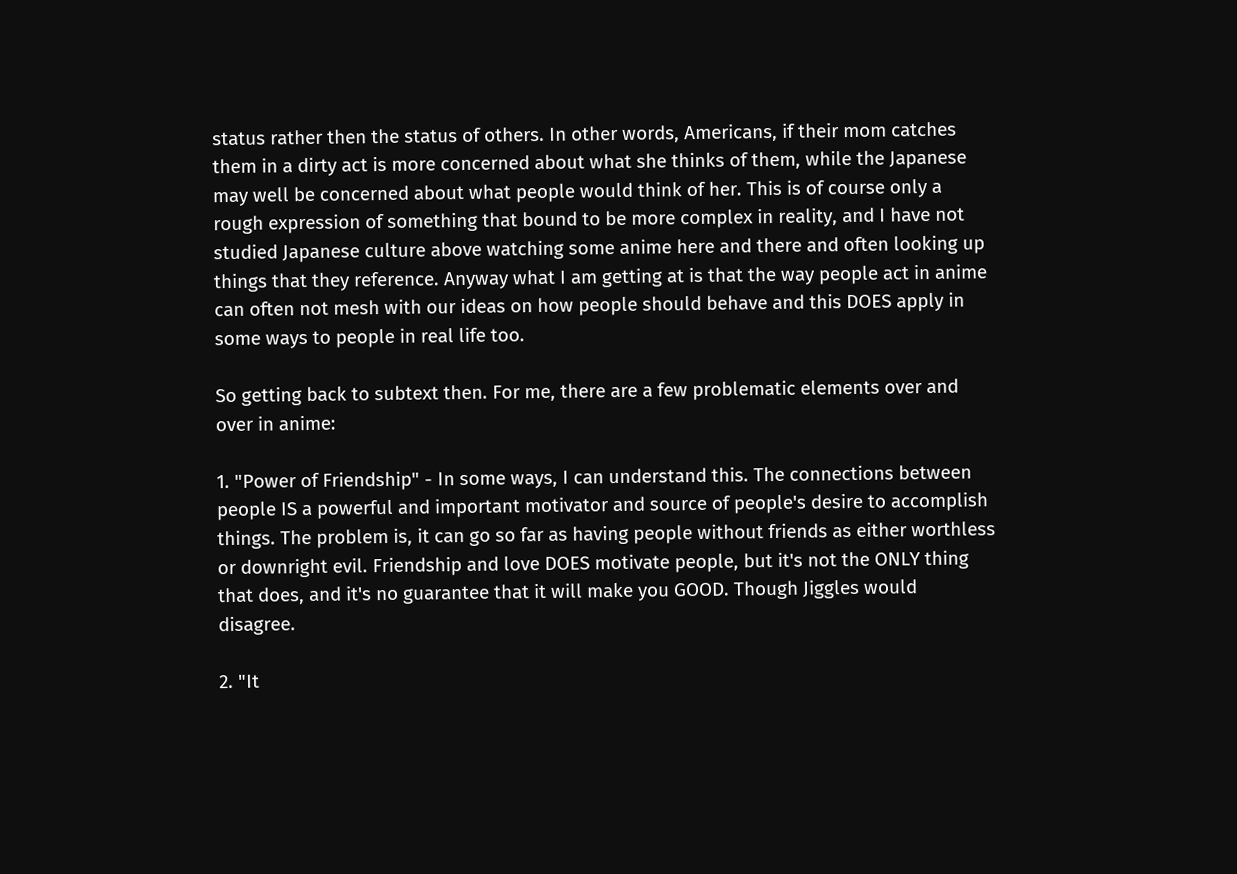status rather then the status of others. In other words, Americans, if their mom catches them in a dirty act is more concerned about what she thinks of them, while the Japanese may well be concerned about what people would think of her. This is of course only a rough expression of something that bound to be more complex in reality, and I have not studied Japanese culture above watching some anime here and there and often looking up things that they reference. Anyway what I am getting at is that the way people act in anime can often not mesh with our ideas on how people should behave and this DOES apply in some ways to people in real life too.

So getting back to subtext then. For me, there are a few problematic elements over and over in anime:

1. "Power of Friendship" - In some ways, I can understand this. The connections between people IS a powerful and important motivator and source of people's desire to accomplish things. The problem is, it can go so far as having people without friends as either worthless or downright evil. Friendship and love DOES motivate people, but it's not the ONLY thing that does, and it's no guarantee that it will make you GOOD. Though Jiggles would disagree.

2. "It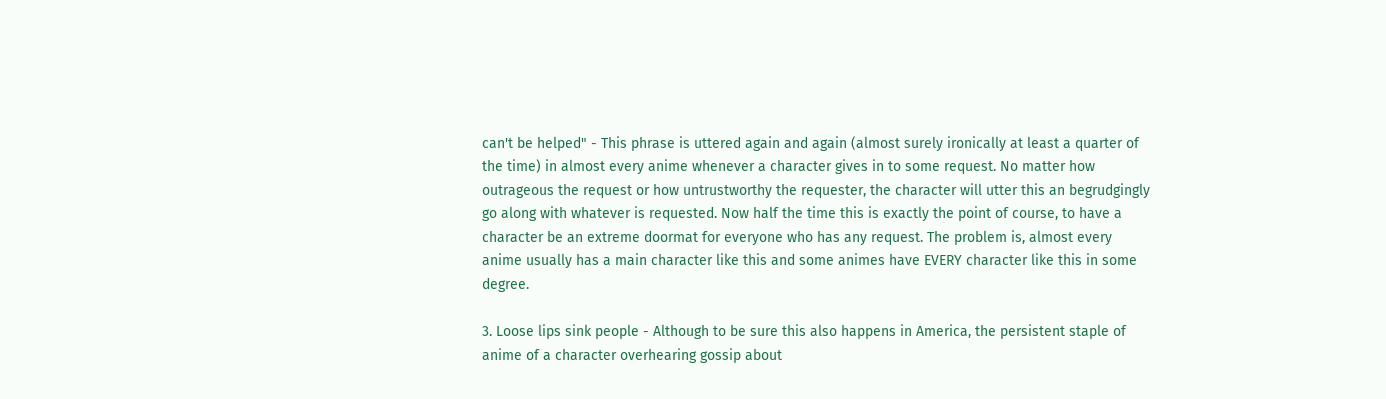can't be helped" - This phrase is uttered again and again (almost surely ironically at least a quarter of the time) in almost every anime whenever a character gives in to some request. No matter how outrageous the request or how untrustworthy the requester, the character will utter this an begrudgingly go along with whatever is requested. Now half the time this is exactly the point of course, to have a character be an extreme doormat for everyone who has any request. The problem is, almost every anime usually has a main character like this and some animes have EVERY character like this in some degree.

3. Loose lips sink people - Although to be sure this also happens in America, the persistent staple of anime of a character overhearing gossip about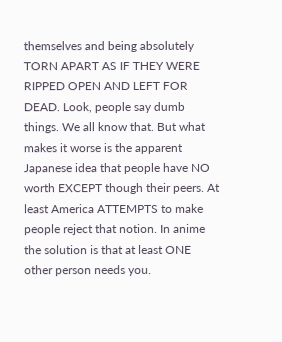themselves and being absolutely TORN APART AS IF THEY WERE RIPPED OPEN AND LEFT FOR DEAD. Look, people say dumb things. We all know that. But what makes it worse is the apparent Japanese idea that people have NO worth EXCEPT though their peers. At least America ATTEMPTS to make people reject that notion. In anime the solution is that at least ONE other person needs you.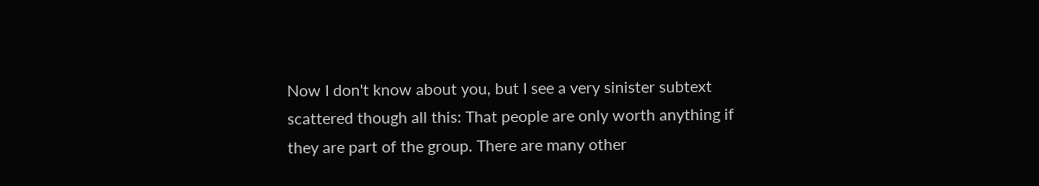Now I don't know about you, but I see a very sinister subtext scattered though all this: That people are only worth anything if they are part of the group. There are many other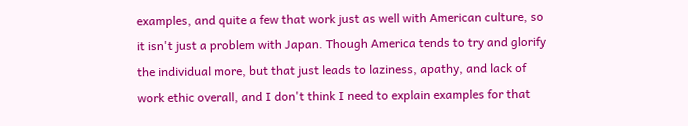examples, and quite a few that work just as well with American culture, so it isn't just a problem with Japan. Though America tends to try and glorify the individual more, but that just leads to laziness, apathy, and lack of work ethic overall, and I don't think I need to explain examples for that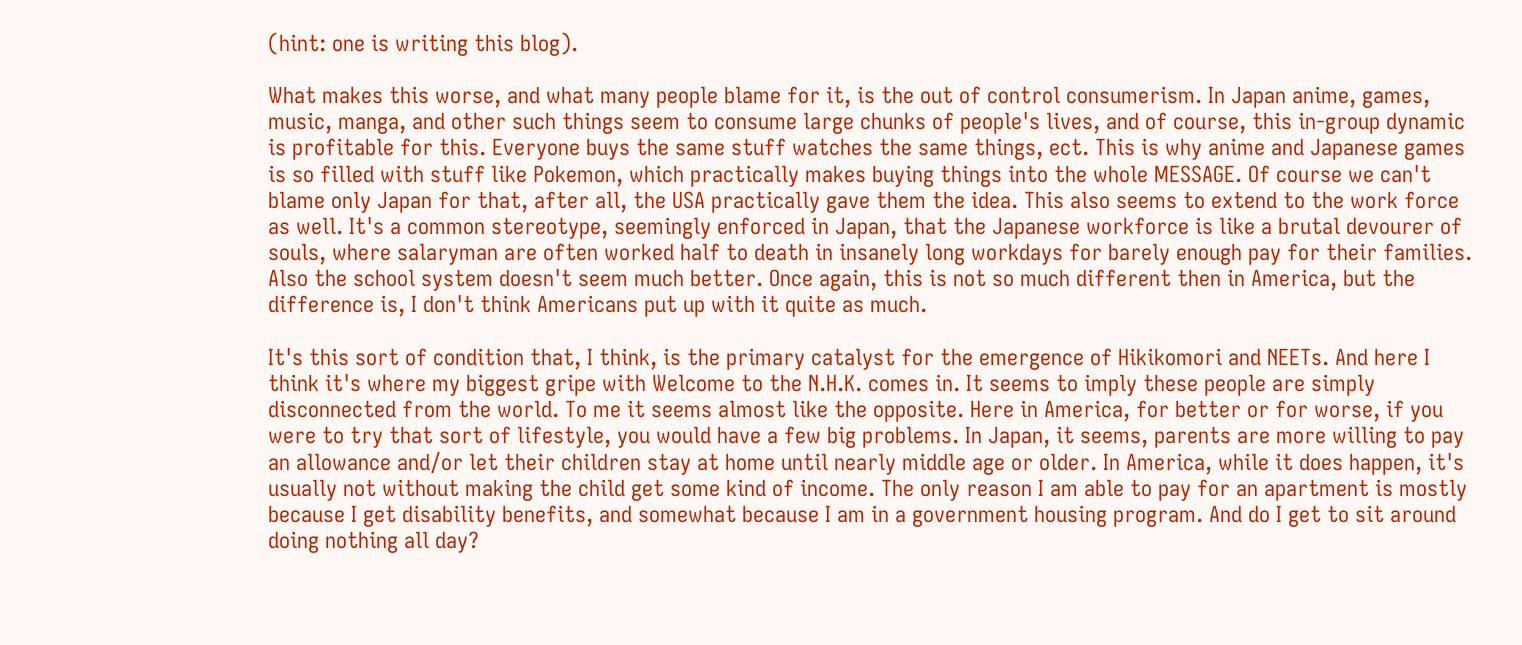(hint: one is writing this blog).

What makes this worse, and what many people blame for it, is the out of control consumerism. In Japan anime, games, music, manga, and other such things seem to consume large chunks of people's lives, and of course, this in-group dynamic is profitable for this. Everyone buys the same stuff watches the same things, ect. This is why anime and Japanese games is so filled with stuff like Pokemon, which practically makes buying things into the whole MESSAGE. Of course we can't blame only Japan for that, after all, the USA practically gave them the idea. This also seems to extend to the work force as well. It's a common stereotype, seemingly enforced in Japan, that the Japanese workforce is like a brutal devourer of souls, where salaryman are often worked half to death in insanely long workdays for barely enough pay for their families. Also the school system doesn't seem much better. Once again, this is not so much different then in America, but the difference is, I don't think Americans put up with it quite as much.

It's this sort of condition that, I think, is the primary catalyst for the emergence of Hikikomori and NEETs. And here I think it's where my biggest gripe with Welcome to the N.H.K. comes in. It seems to imply these people are simply disconnected from the world. To me it seems almost like the opposite. Here in America, for better or for worse, if you were to try that sort of lifestyle, you would have a few big problems. In Japan, it seems, parents are more willing to pay an allowance and/or let their children stay at home until nearly middle age or older. In America, while it does happen, it's usually not without making the child get some kind of income. The only reason I am able to pay for an apartment is mostly because I get disability benefits, and somewhat because I am in a government housing program. And do I get to sit around doing nothing all day?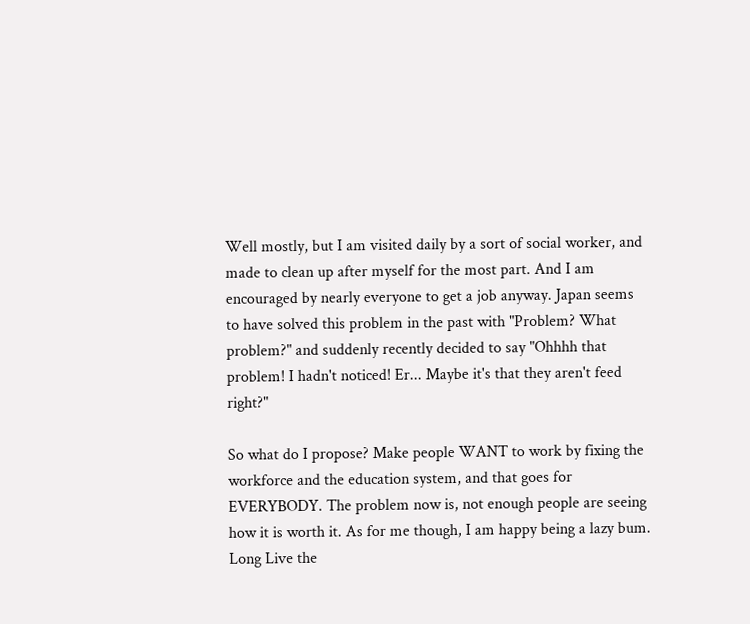Well mostly, but I am visited daily by a sort of social worker, and made to clean up after myself for the most part. And I am encouraged by nearly everyone to get a job anyway. Japan seems to have solved this problem in the past with "Problem? What problem?" and suddenly recently decided to say "Ohhhh that problem! I hadn't noticed! Er... Maybe it's that they aren't feed right?"

So what do I propose? Make people WANT to work by fixing the workforce and the education system, and that goes for EVERYBODY. The problem now is, not enough people are seeing how it is worth it. As for me though, I am happy being a lazy bum. Long Live the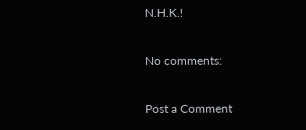N.H.K.!

No comments:

Post a Comment